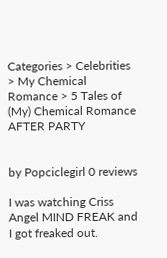Categories > Celebrities > My Chemical Romance > 5 Tales of (My) Chemical Romance AFTER PARTY


by Popciclegirl 0 reviews

I was watching Criss Angel MIND FREAK and I got freaked out.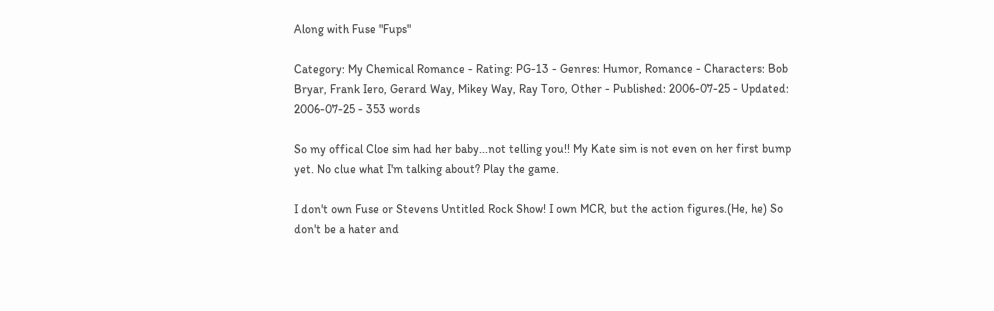Along with Fuse "Fups"

Category: My Chemical Romance - Rating: PG-13 - Genres: Humor, Romance - Characters: Bob Bryar, Frank Iero, Gerard Way, Mikey Way, Ray Toro, Other - Published: 2006-07-25 - Updated: 2006-07-25 - 353 words

So my offical Cloe sim had her baby...not telling you!! My Kate sim is not even on her first bump yet. No clue what I'm talking about? Play the game.

I don't own Fuse or Stevens Untitled Rock Show! I own MCR, but the action figures.(He, he) So don't be a hater and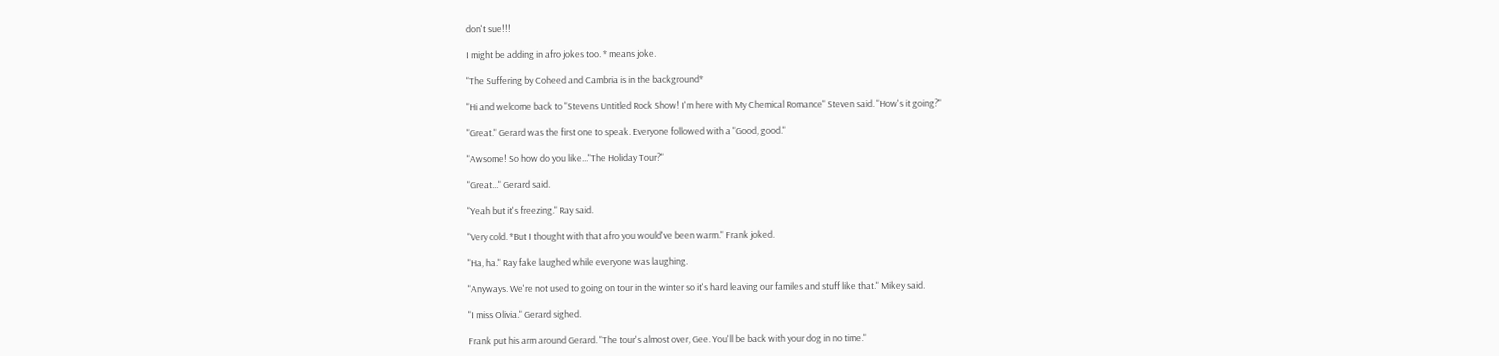don't sue!!!

I might be adding in afro jokes too. * means joke.

"The Suffering by Coheed and Cambria is in the background*

"Hi and welcome back to "Stevens Untitled Rock Show! I'm here with My Chemical Romance" Steven said. "How's it going?"

"Great." Gerard was the first one to speak. Everyone followed with a "Good, good."

"Awsome! So how do you like..."The Holiday Tour?"

"Great..." Gerard said.

"Yeah but it's freezing." Ray said.

"Very cold. *But I thought with that afro you would've been warm." Frank joked.

"Ha, ha." Ray fake laughed while everyone was laughing.

"Anyways. We're not used to going on tour in the winter so it's hard leaving our familes and stuff like that." Mikey said.

"I miss Olivia." Gerard sighed.

Frank put his arm around Gerard. "The tour's almost over, Gee. You'll be back with your dog in no time."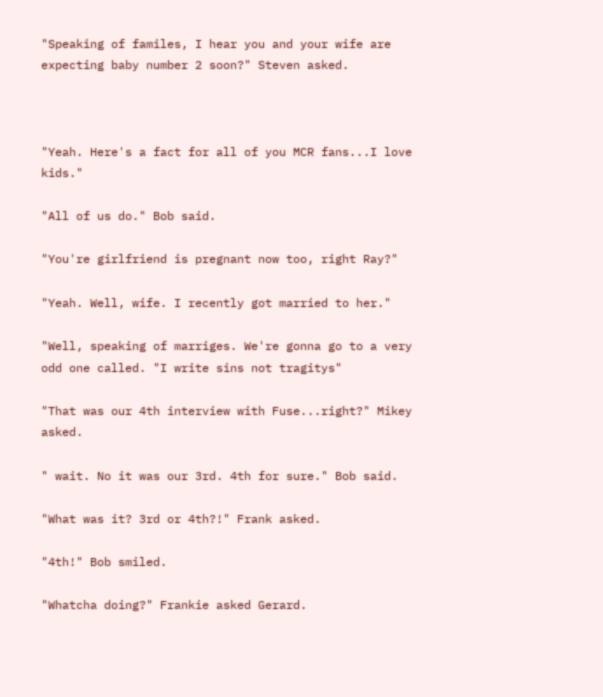"Speaking of familes, I hear you and your wife are expecting baby number 2 soon?" Steven asked.



"Yeah. Here's a fact for all of you MCR fans...I love kids."

"All of us do." Bob said.

"You're girlfriend is pregnant now too, right Ray?"

"Yeah. Well, wife. I recently got married to her."

"Well, speaking of marriges. We're gonna go to a very odd one called. "I write sins not tragitys"

"That was our 4th interview with Fuse...right?" Mikey asked.

" wait. No it was our 3rd. 4th for sure." Bob said.

"What was it? 3rd or 4th?!" Frank asked.

"4th!" Bob smiled.

"Whatcha doing?" Frankie asked Gerard.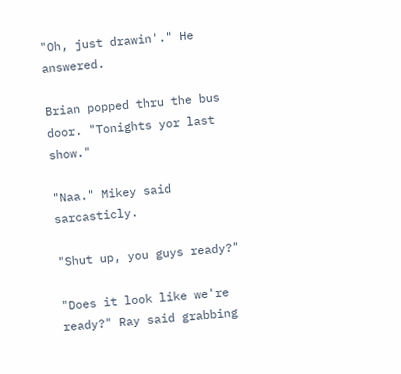"Oh, just drawin'." He answered.

Brian popped thru the bus door. "Tonights yor last show."

"Naa." Mikey said sarcasticly.

"Shut up, you guys ready?"

"Does it look like we're ready?" Ray said grabbing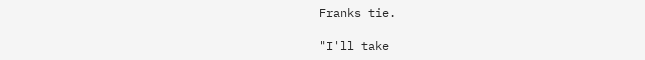Franks tie.

"I'll take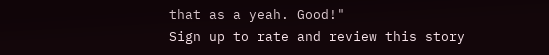that as a yeah. Good!"
Sign up to rate and review this story